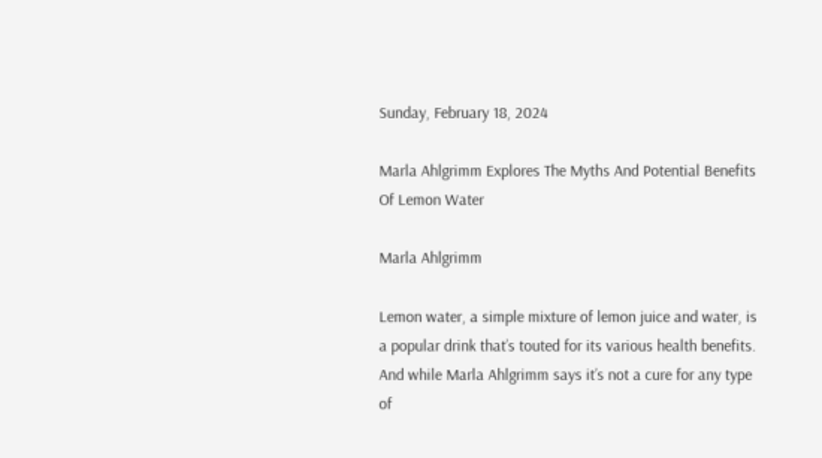Sunday, February 18, 2024

Marla Ahlgrimm Explores The Myths And Potential Benefits Of Lemon Water

Marla Ahlgrimm

Lemon water, a simple mixture of lemon juice and water, is a popular drink that’s touted for its various health benefits. And while Marla Ahlgrimm says it’s not a cure for any type of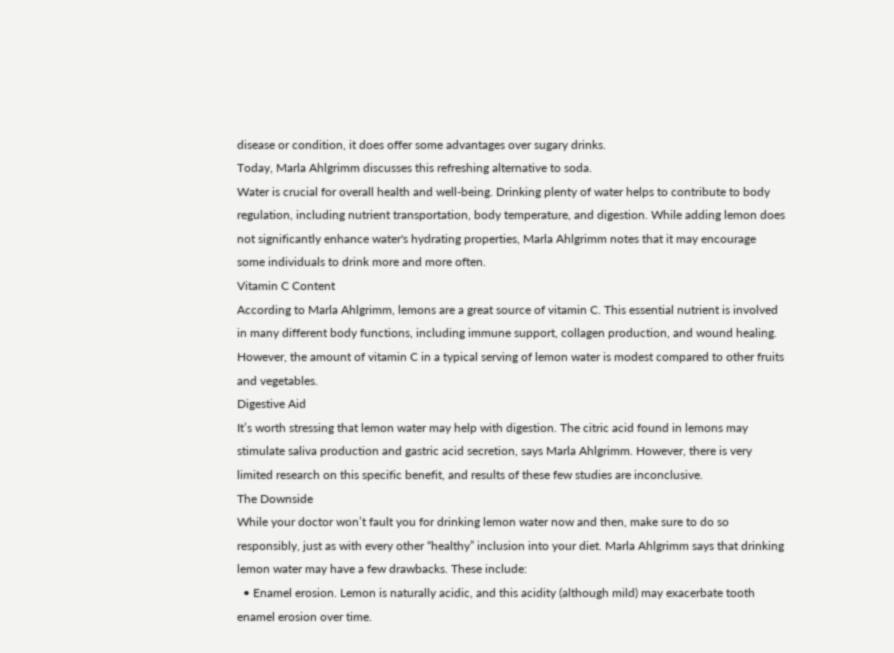disease or condition, it does offer some advantages over sugary drinks.
Today, Marla Ahlgrimm discusses this refreshing alternative to soda.
Water is crucial for overall health and well-being. Drinking plenty of water helps to contribute to body regulation, including nutrient transportation, body temperature, and digestion. While adding lemon does not significantly enhance water's hydrating properties, Marla Ahlgrimm notes that it may encourage some individuals to drink more and more often.
Vitamin C Content
According to Marla Ahlgrimm, lemons are a great source of vitamin C. This essential nutrient is involved in many different body functions, including immune support, collagen production, and wound healing. However, the amount of vitamin C in a typical serving of lemon water is modest compared to other fruits and vegetables.
Digestive Aid
It’s worth stressing that lemon water may help with digestion. The citric acid found in lemons may stimulate saliva production and gastric acid secretion, says Marla Ahlgrimm. However, there is very limited research on this specific benefit, and results of these few studies are inconclusive.
The Downside
While your doctor won’t fault you for drinking lemon water now and then, make sure to do so responsibly, just as with every other “healthy” inclusion into your diet. Marla Ahlgrimm says that drinking lemon water may have a few drawbacks. These include:
  • Enamel erosion. Lemon is naturally acidic, and this acidity (although mild) may exacerbate tooth enamel erosion over time.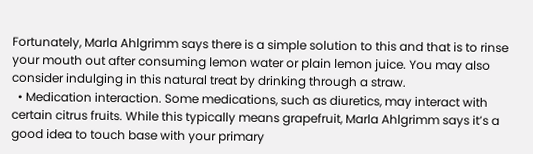Fortunately, Marla Ahlgrimm says there is a simple solution to this and that is to rinse your mouth out after consuming lemon water or plain lemon juice. You may also consider indulging in this natural treat by drinking through a straw.
  • Medication interaction. Some medications, such as diuretics, may interact with certain citrus fruits. While this typically means grapefruit, Marla Ahlgrimm says it’s a good idea to touch base with your primary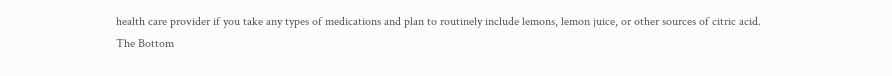health care provider if you take any types of medications and plan to routinely include lemons, lemon juice, or other sources of citric acid.
The Bottom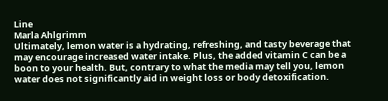Line
Marla Ahlgrimm
Ultimately, lemon water is a hydrating, refreshing, and tasty beverage that may encourage increased water intake. Plus, the added vitamin C can be a boon to your health. But, contrary to what the media may tell you, lemon water does not significantly aid in weight loss or body detoxification.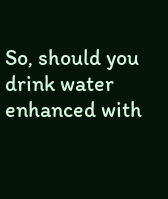So, should you drink water enhanced with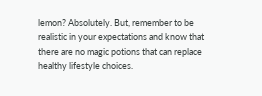lemon? Absolutely. But, remember to be realistic in your expectations and know that there are no magic potions that can replace healthy lifestyle choices.